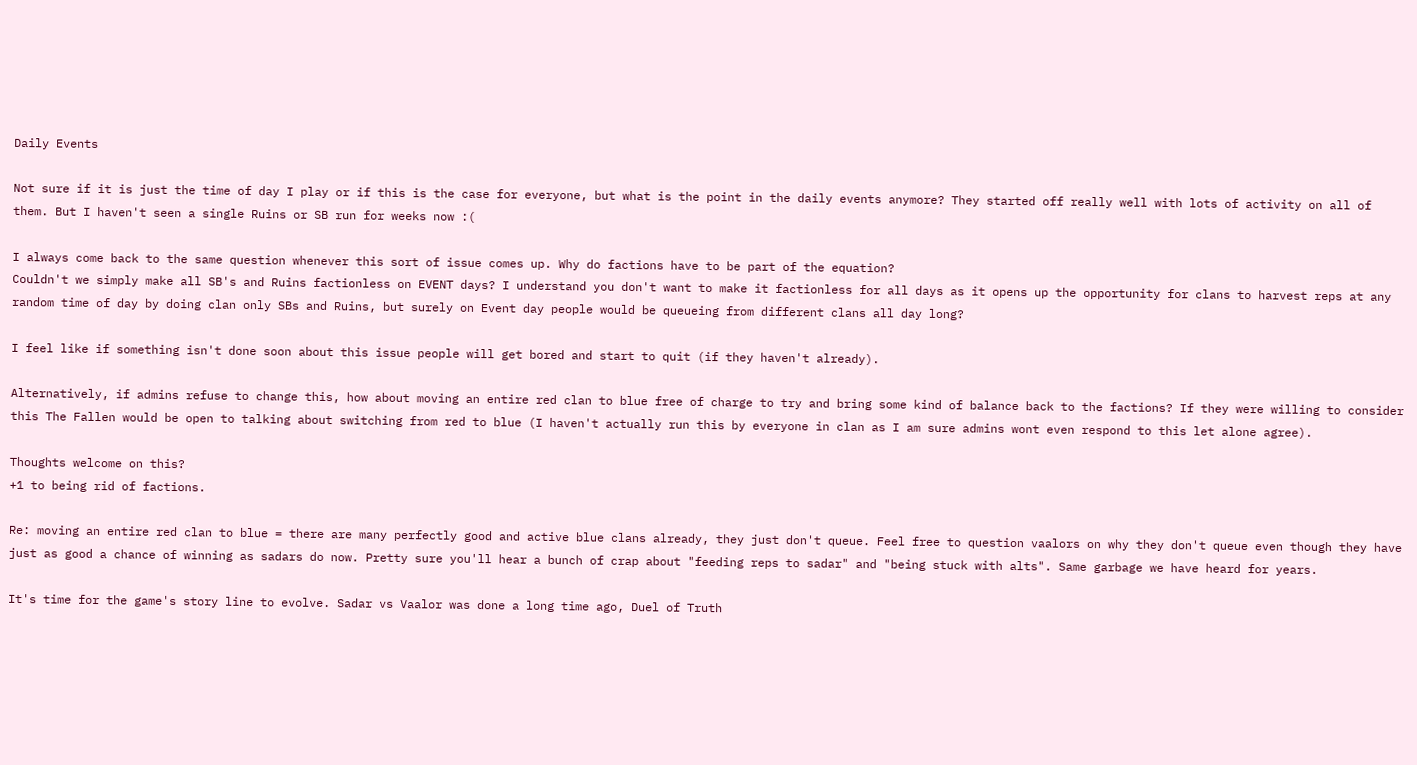Daily Events

Not sure if it is just the time of day I play or if this is the case for everyone, but what is the point in the daily events anymore? They started off really well with lots of activity on all of them. But I haven't seen a single Ruins or SB run for weeks now :(

I always come back to the same question whenever this sort of issue comes up. Why do factions have to be part of the equation?
Couldn't we simply make all SB's and Ruins factionless on EVENT days? I understand you don't want to make it factionless for all days as it opens up the opportunity for clans to harvest reps at any random time of day by doing clan only SBs and Ruins, but surely on Event day people would be queueing from different clans all day long?

I feel like if something isn't done soon about this issue people will get bored and start to quit (if they haven't already).

Alternatively, if admins refuse to change this, how about moving an entire red clan to blue free of charge to try and bring some kind of balance back to the factions? If they were willing to consider this The Fallen would be open to talking about switching from red to blue (I haven't actually run this by everyone in clan as I am sure admins wont even respond to this let alone agree).

Thoughts welcome on this?
+1 to being rid of factions.

Re: moving an entire red clan to blue = there are many perfectly good and active blue clans already, they just don't queue. Feel free to question vaalors on why they don't queue even though they have just as good a chance of winning as sadars do now. Pretty sure you'll hear a bunch of crap about "feeding reps to sadar" and "being stuck with alts". Same garbage we have heard for years.

It's time for the game's story line to evolve. Sadar vs Vaalor was done a long time ago, Duel of Truth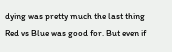dying was pretty much the last thing Red vs Blue was good for. But even if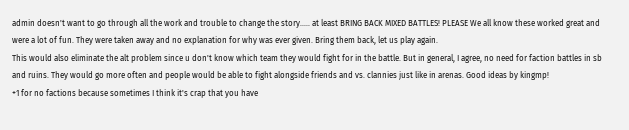admin doesn't want to go through all the work and trouble to change the story..... at least BRING BACK MIXED BATTLES! PLEASE We all know these worked great and were a lot of fun. They were taken away and no explanation for why was ever given. Bring them back, let us play again.
This would also eliminate the alt problem since u don't know which team they would fight for in the battle. But in general, I agree, no need for faction battles in sb and ruins. They would go more often and people would be able to fight alongside friends and vs. clannies just like in arenas. Good ideas by kingmp!
+1 for no factions because sometimes I think it's crap that you have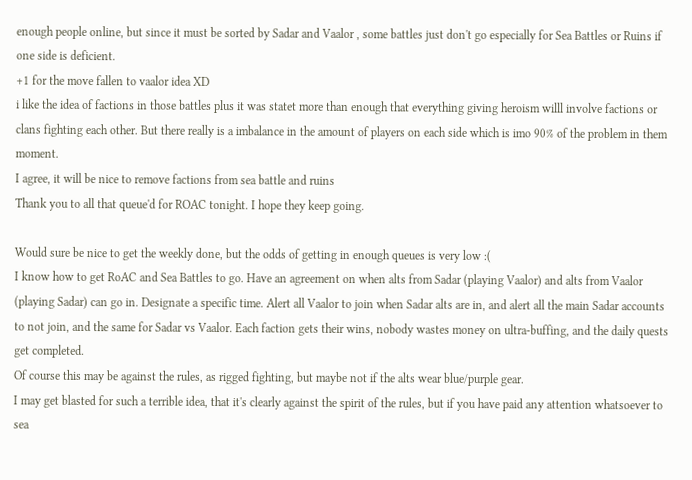enough people online, but since it must be sorted by Sadar and Vaalor , some battles just don't go especially for Sea Battles or Ruins if one side is deficient.
+1 for the move fallen to vaalor idea XD
i like the idea of factions in those battles plus it was statet more than enough that everything giving heroism willl involve factions or clans fighting each other. But there really is a imbalance in the amount of players on each side which is imo 90% of the problem in them moment.
I agree, it will be nice to remove factions from sea battle and ruins
Thank you to all that queue'd for ROAC tonight. I hope they keep going.

Would sure be nice to get the weekly done, but the odds of getting in enough queues is very low :(
I know how to get RoAC and Sea Battles to go. Have an agreement on when alts from Sadar (playing Vaalor) and alts from Vaalor (playing Sadar) can go in. Designate a specific time. Alert all Vaalor to join when Sadar alts are in, and alert all the main Sadar accounts to not join, and the same for Sadar vs Vaalor. Each faction gets their wins, nobody wastes money on ultra-buffing, and the daily quests get completed.
Of course this may be against the rules, as rigged fighting, but maybe not if the alts wear blue/purple gear.
I may get blasted for such a terrible idea, that it's clearly against the spirit of the rules, but if you have paid any attention whatsoever to sea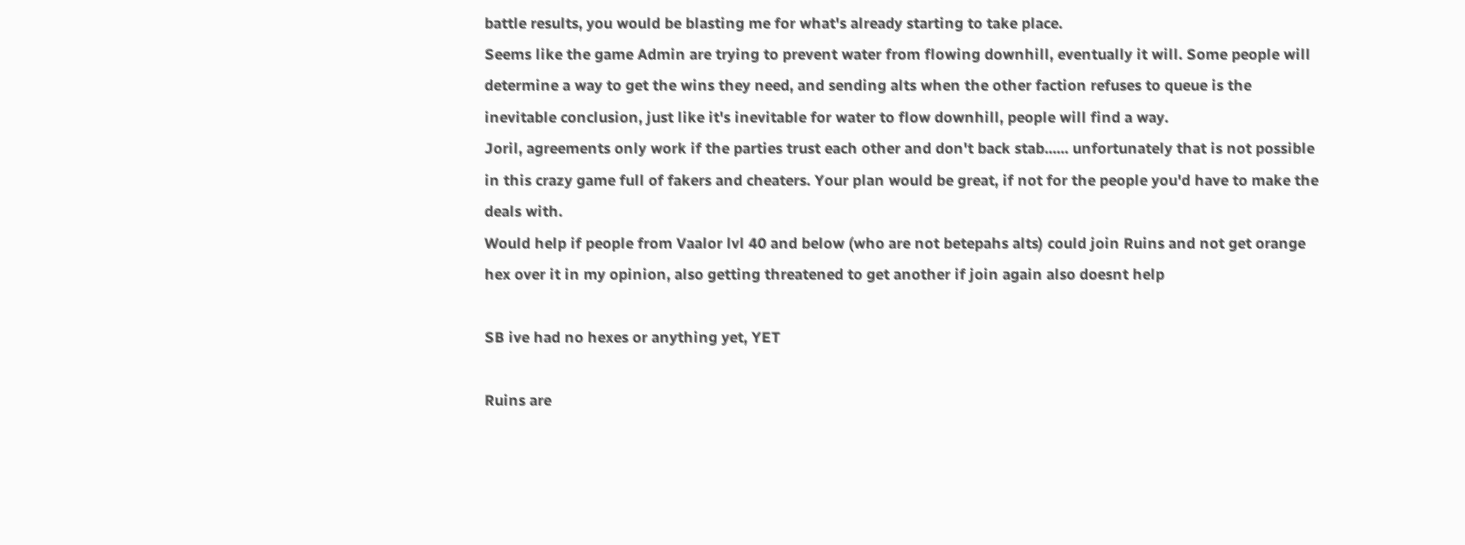battle results, you would be blasting me for what's already starting to take place.
Seems like the game Admin are trying to prevent water from flowing downhill, eventually it will. Some people will determine a way to get the wins they need, and sending alts when the other faction refuses to queue is the inevitable conclusion, just like it's inevitable for water to flow downhill, people will find a way.
Joril, agreements only work if the parties trust each other and don't back stab...... unfortunately that is not possible in this crazy game full of fakers and cheaters. Your plan would be great, if not for the people you'd have to make the deals with.
Would help if people from Vaalor lvl 40 and below (who are not betepahs alts) could join Ruins and not get orange hex over it in my opinion, also getting threatened to get another if join again also doesnt help

SB ive had no hexes or anything yet, YET

Ruins are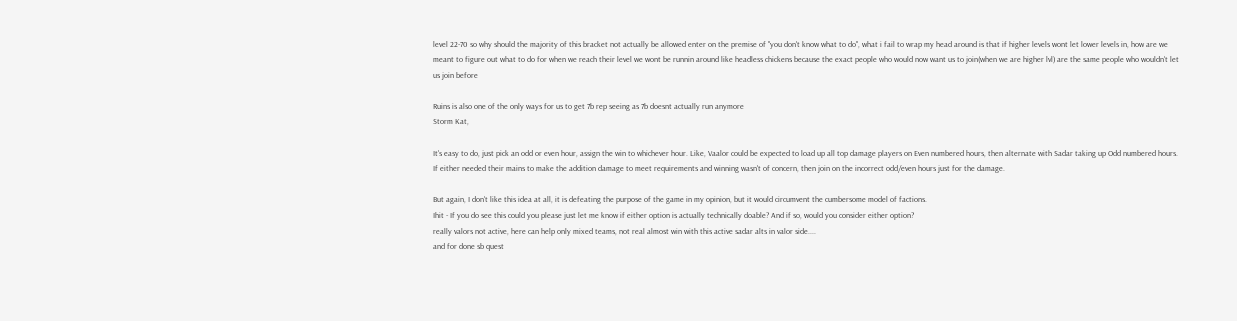level 22-70 so why should the majority of this bracket not actually be allowed enter on the premise of "you don't know what to do", what i fail to wrap my head around is that if higher levels wont let lower levels in, how are we meant to figure out what to do for when we reach their level we wont be runnin around like headless chickens because the exact people who would now want us to join(when we are higher lvl) are the same people who wouldn't let us join before

Ruins is also one of the only ways for us to get 7b rep seeing as 7b doesnt actually run anymore
Storm Kat,

It's easy to do, just pick an odd or even hour, assign the win to whichever hour. Like, Vaalor could be expected to load up all top damage players on Even numbered hours, then alternate with Sadar taking up Odd numbered hours. If either needed their mains to make the addition damage to meet requirements and winning wasn't of concern, then join on the incorrect odd/even hours just for the damage.

But again, I don't like this idea at all, it is defeating the purpose of the game in my opinion, but it would circumvent the cumbersome model of factions.
Ihit - If you do see this could you please just let me know if either option is actually technically doable? And if so, would you consider either option?
really valors not active, here can help only mixed teams, not real almost win with this active sadar alts in valor side....
and for done sb quest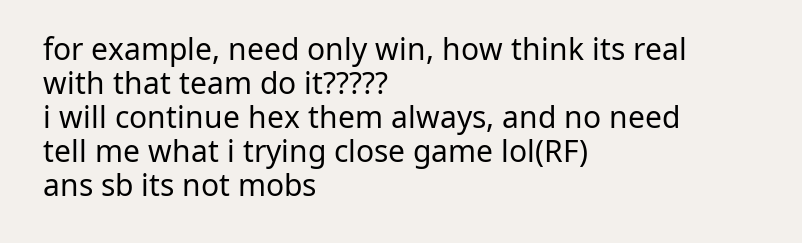for example, need only win, how think its real with that team do it?????
i will continue hex them always, and no need tell me what i trying close game lol(RF)
ans sb its not mobs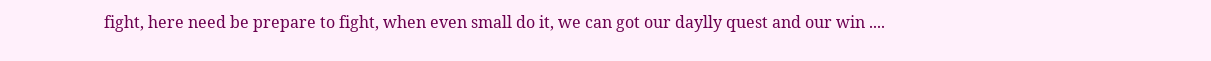fight, here need be prepare to fight, when even small do it, we can got our daylly quest and our win ....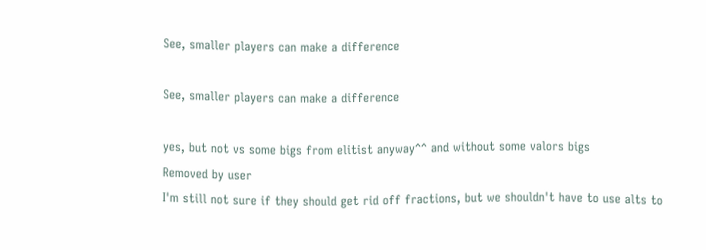See, smaller players can make a difference

See, smaller players can make a difference

yes, but not vs some bigs from elitist anyway^^ and without some valors bigs
Removed by user
I'm still not sure if they should get rid off fractions, but we shouldn't have to use alts to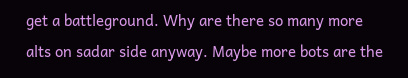get a battleground. Why are there so many more alts on sadar side anyway. Maybe more bots are the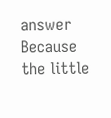answer
Because the little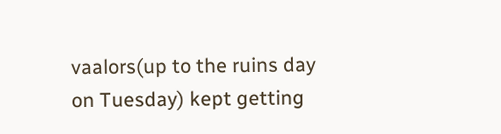vaalors(up to the ruins day on Tuesday) kept getting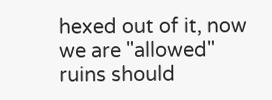hexed out of it, now we are "allowed" ruins should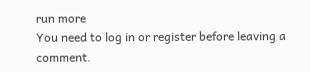run more
You need to log in or register before leaving a comment.